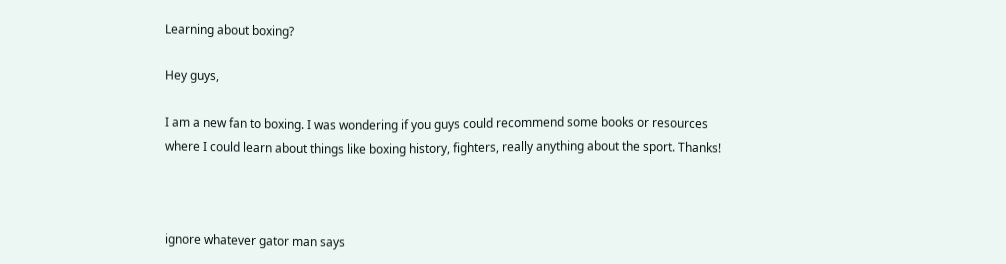Learning about boxing?

Hey guys,

I am a new fan to boxing. I was wondering if you guys could recommend some books or resources where I could learn about things like boxing history, fighters, really anything about the sport. Thanks!



ignore whatever gator man says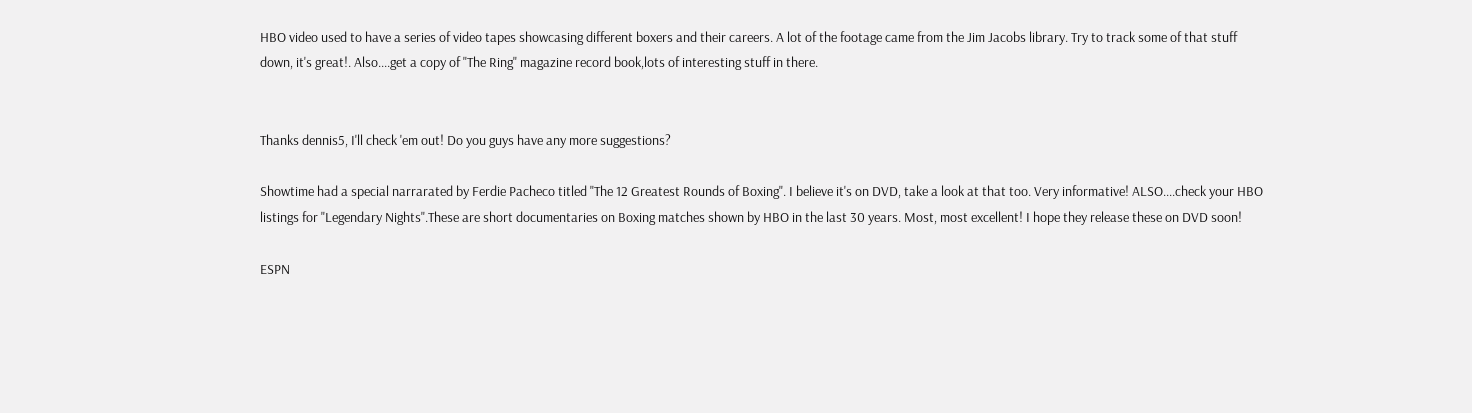HBO video used to have a series of video tapes showcasing different boxers and their careers. A lot of the footage came from the Jim Jacobs library. Try to track some of that stuff down, it's great!. Also....get a copy of "The Ring" magazine record book,lots of interesting stuff in there.


Thanks dennis5, I'll check 'em out! Do you guys have any more suggestions?

Showtime had a special narrarated by Ferdie Pacheco titled "The 12 Greatest Rounds of Boxing". I believe it's on DVD, take a look at that too. Very informative! ALSO....check your HBO listings for "Legendary Nights".These are short documentaries on Boxing matches shown by HBO in the last 30 years. Most, most excellent! I hope they release these on DVD soon!

ESPN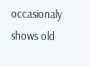occasionaly shows old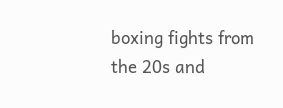boxing fights from the 20s and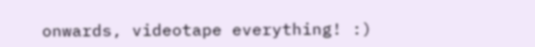onwards, videotape everything! :)